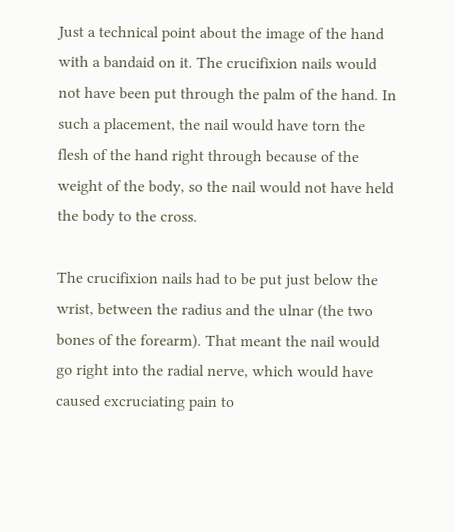Just a technical point about the image of the hand with a bandaid on it. The crucifixion nails would not have been put through the palm of the hand. In such a placement, the nail would have torn the flesh of the hand right through because of the weight of the body, so the nail would not have held the body to the cross.

The crucifixion nails had to be put just below the wrist, between the radius and the ulnar (the two bones of the forearm). That meant the nail would go right into the radial nerve, which would have caused excruciating pain to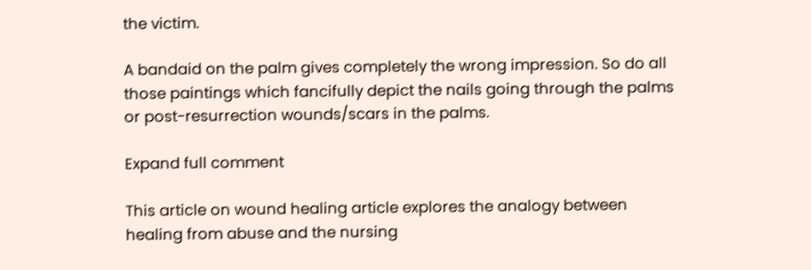the victim.

A bandaid on the palm gives completely the wrong impression. So do all those paintings which fancifully depict the nails going through the palms or post-resurrection wounds/scars in the palms.

Expand full comment

This article on wound healing article explores the analogy between healing from abuse and the nursing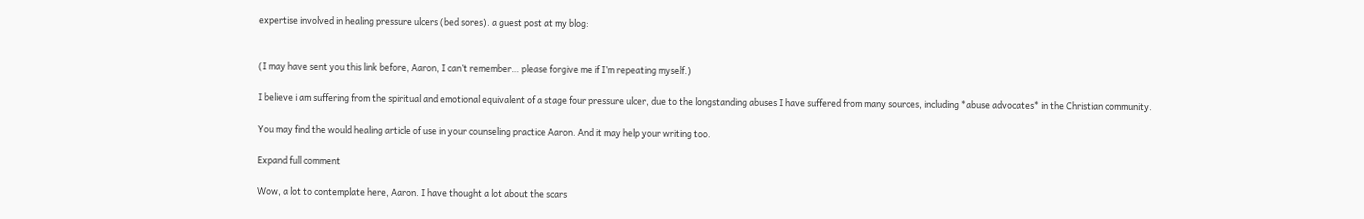expertise involved in healing pressure ulcers (bed sores). a guest post at my blog:


(I may have sent you this link before, Aaron, I can’t remember… please forgive me if I’m repeating myself.)

I believe i am suffering from the spiritual and emotional equivalent of a stage four pressure ulcer, due to the longstanding abuses I have suffered from many sources, including *abuse advocates* in the Christian community.

You may find the would healing article of use in your counseling practice Aaron. And it may help your writing too.

Expand full comment

Wow, a lot to contemplate here, Aaron. I have thought a lot about the scars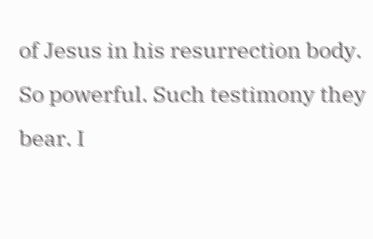of Jesus in his resurrection body. So powerful. Such testimony they bear. I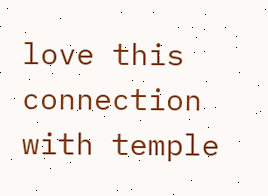love this connection with temple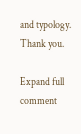and typology. Thank you.

Expand full comment